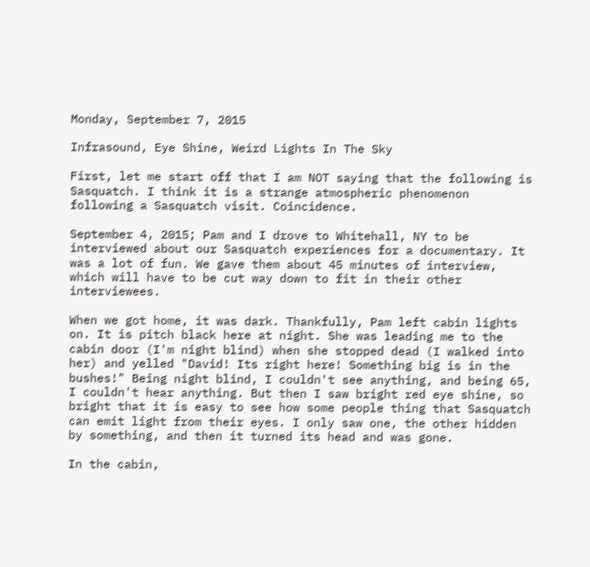Monday, September 7, 2015

Infrasound, Eye Shine, Weird Lights In The Sky

First, let me start off that I am NOT saying that the following is Sasquatch. I think it is a strange atmospheric phenomenon following a Sasquatch visit. Coincidence.

September 4, 2015; Pam and I drove to Whitehall, NY to be interviewed about our Sasquatch experiences for a documentary. It was a lot of fun. We gave them about 45 minutes of interview, which will have to be cut way down to fit in their other interviewees.

When we got home, it was dark. Thankfully, Pam left cabin lights on. It is pitch black here at night. She was leading me to the cabin door (I'm night blind) when she stopped dead (I walked into her) and yelled "David! Its right here! Something big is in the bushes!" Being night blind, I couldn't see anything, and being 65, I couldn't hear anything. But then I saw bright red eye shine, so bright that it is easy to see how some people thing that Sasquatch can emit light from their eyes. I only saw one, the other hidden by something, and then it turned its head and was gone.

In the cabin,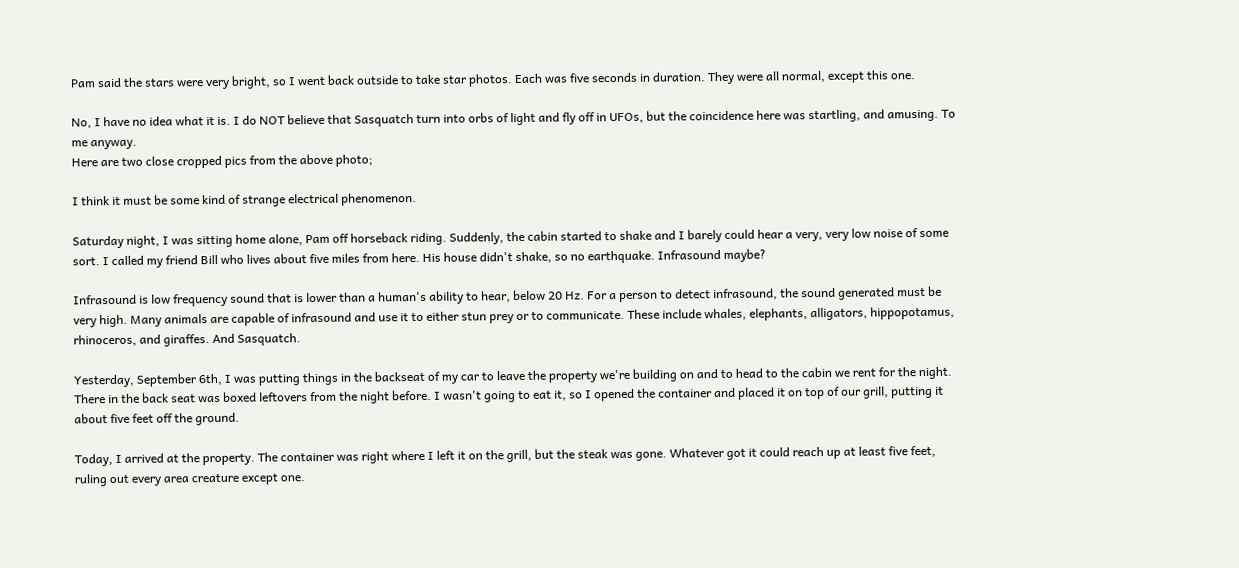Pam said the stars were very bright, so I went back outside to take star photos. Each was five seconds in duration. They were all normal, except this one.

No, I have no idea what it is. I do NOT believe that Sasquatch turn into orbs of light and fly off in UFOs, but the coincidence here was startling, and amusing. To me anyway.
Here are two close cropped pics from the above photo;

I think it must be some kind of strange electrical phenomenon.

Saturday night, I was sitting home alone, Pam off horseback riding. Suddenly, the cabin started to shake and I barely could hear a very, very low noise of some sort. I called my friend Bill who lives about five miles from here. His house didn't shake, so no earthquake. Infrasound maybe?

Infrasound is low frequency sound that is lower than a human's ability to hear, below 20 Hz. For a person to detect infrasound, the sound generated must be very high. Many animals are capable of infrasound and use it to either stun prey or to communicate. These include whales, elephants, alligators, hippopotamus, rhinoceros, and giraffes. And Sasquatch.

Yesterday, September 6th, I was putting things in the backseat of my car to leave the property we're building on and to head to the cabin we rent for the night. There in the back seat was boxed leftovers from the night before. I wasn't going to eat it, so I opened the container and placed it on top of our grill, putting it about five feet off the ground.

Today, I arrived at the property. The container was right where I left it on the grill, but the steak was gone. Whatever got it could reach up at least five feet, ruling out every area creature except one.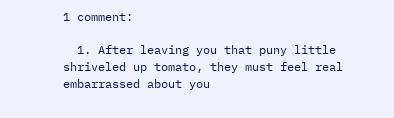1 comment:

  1. After leaving you that puny little shriveled up tomato, they must feel real embarrassed about you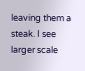leaving them a steak. I see larger scale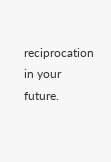reciprocation in your future.